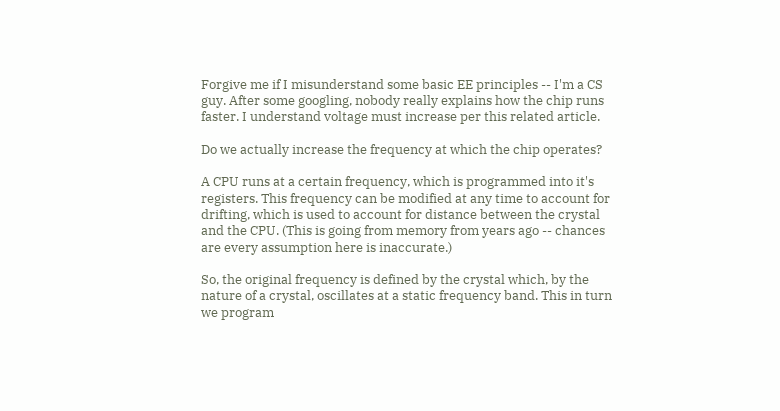Forgive me if I misunderstand some basic EE principles -- I'm a CS guy. After some googling, nobody really explains how the chip runs faster. I understand voltage must increase per this related article.

Do we actually increase the frequency at which the chip operates?

A CPU runs at a certain frequency, which is programmed into it's registers. This frequency can be modified at any time to account for drifting, which is used to account for distance between the crystal and the CPU. (This is going from memory from years ago -- chances are every assumption here is inaccurate.)

So, the original frequency is defined by the crystal which, by the nature of a crystal, oscillates at a static frequency band. This in turn we program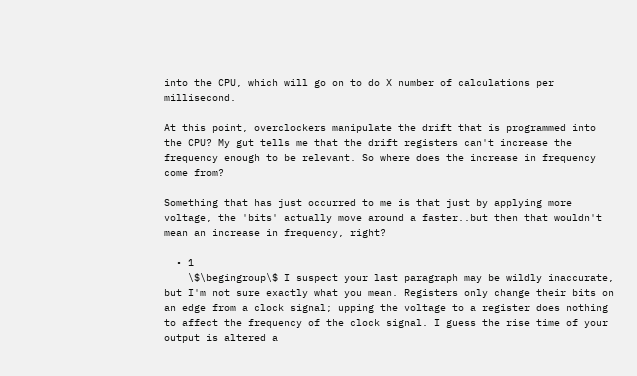into the CPU, which will go on to do X number of calculations per millisecond.

At this point, overclockers manipulate the drift that is programmed into the CPU? My gut tells me that the drift registers can't increase the frequency enough to be relevant. So where does the increase in frequency come from?

Something that has just occurred to me is that just by applying more voltage, the 'bits' actually move around a faster..but then that wouldn't mean an increase in frequency, right?

  • 1
    \$\begingroup\$ I suspect your last paragraph may be wildly inaccurate, but I'm not sure exactly what you mean. Registers only change their bits on an edge from a clock signal; upping the voltage to a register does nothing to affect the frequency of the clock signal. I guess the rise time of your output is altered a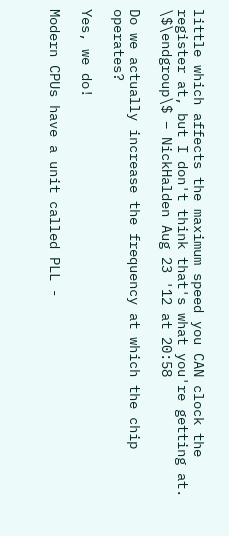little which affects the maximum speed you CAN clock the register at, but I don't think that's what you're getting at. \$\endgroup\$ – NickHalden Aug 23 '12 at 20:58

Do we actually increase the frequency at which the chip operates?

Yes, we do!

Modern CPUs have a unit called PLL -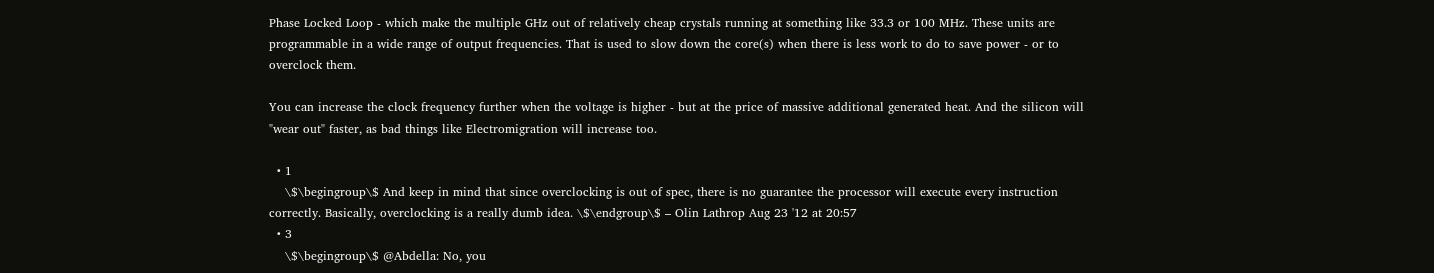Phase Locked Loop - which make the multiple GHz out of relatively cheap crystals running at something like 33.3 or 100 MHz. These units are programmable in a wide range of output frequencies. That is used to slow down the core(s) when there is less work to do to save power - or to overclock them.

You can increase the clock frequency further when the voltage is higher - but at the price of massive additional generated heat. And the silicon will "wear out" faster, as bad things like Electromigration will increase too.

  • 1
    \$\begingroup\$ And keep in mind that since overclocking is out of spec, there is no guarantee the processor will execute every instruction correctly. Basically, overclocking is a really dumb idea. \$\endgroup\$ – Olin Lathrop Aug 23 '12 at 20:57
  • 3
    \$\begingroup\$ @Abdella: No, you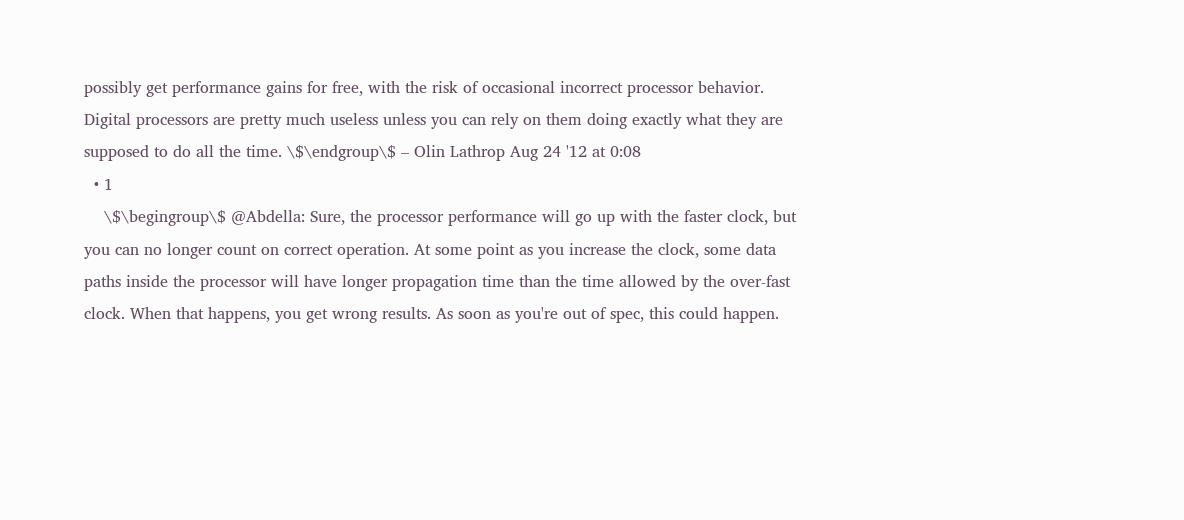possibly get performance gains for free, with the risk of occasional incorrect processor behavior. Digital processors are pretty much useless unless you can rely on them doing exactly what they are supposed to do all the time. \$\endgroup\$ – Olin Lathrop Aug 24 '12 at 0:08
  • 1
    \$\begingroup\$ @Abdella: Sure, the processor performance will go up with the faster clock, but you can no longer count on correct operation. At some point as you increase the clock, some data paths inside the processor will have longer propagation time than the time allowed by the over-fast clock. When that happens, you get wrong results. As soon as you're out of spec, this could happen.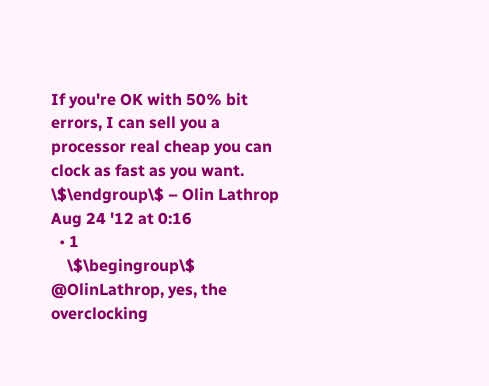If you're OK with 50% bit errors, I can sell you a processor real cheap you can clock as fast as you want. \$\endgroup\$ – Olin Lathrop Aug 24 '12 at 0:16
  • 1
    \$\begingroup\$ @OlinLathrop, yes, the overclocking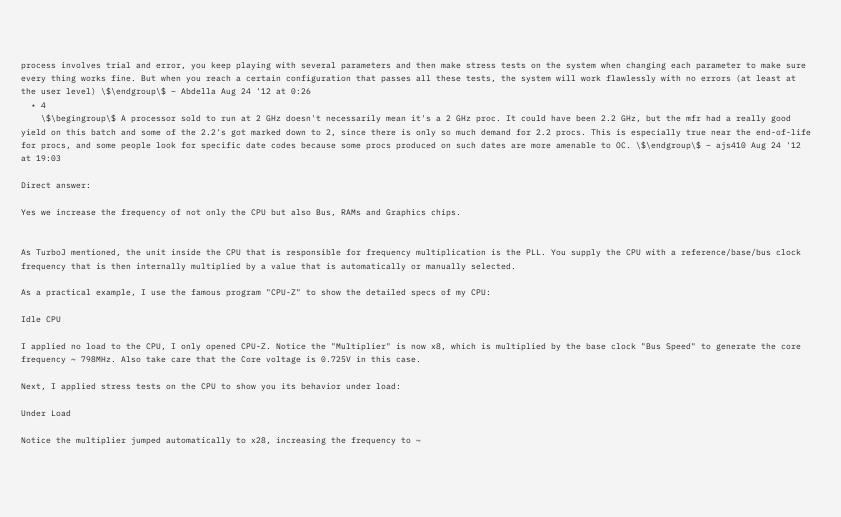process involves trial and error, you keep playing with several parameters and then make stress tests on the system when changing each parameter to make sure every thing works fine. But when you reach a certain configuration that passes all these tests, the system will work flawlessly with no errors (at least at the user level) \$\endgroup\$ – Abdella Aug 24 '12 at 0:26
  • 4
    \$\begingroup\$ A processor sold to run at 2 GHz doesn't necessarily mean it's a 2 GHz proc. It could have been 2.2 GHz, but the mfr had a really good yield on this batch and some of the 2.2's got marked down to 2, since there is only so much demand for 2.2 procs. This is especially true near the end-of-life for procs, and some people look for specific date codes because some procs produced on such dates are more amenable to OC. \$\endgroup\$ – ajs410 Aug 24 '12 at 19:03

Direct answer:

Yes we increase the frequency of not only the CPU but also Bus, RAMs and Graphics chips.


As TurboJ mentioned, the unit inside the CPU that is responsible for frequency multiplication is the PLL. You supply the CPU with a reference/base/bus clock frequency that is then internally multiplied by a value that is automatically or manually selected.

As a practical example, I use the famous program "CPU-Z" to show the detailed specs of my CPU:

Idle CPU

I applied no load to the CPU, I only opened CPU-Z. Notice the "Multiplier" is now x8, which is multiplied by the base clock "Bus Speed" to generate the core frequency ~ 798MHz. Also take care that the Core voltage is 0.725V in this case.

Next, I applied stress tests on the CPU to show you its behavior under load:

Under Load

Notice the multiplier jumped automatically to x28, increasing the frequency to ~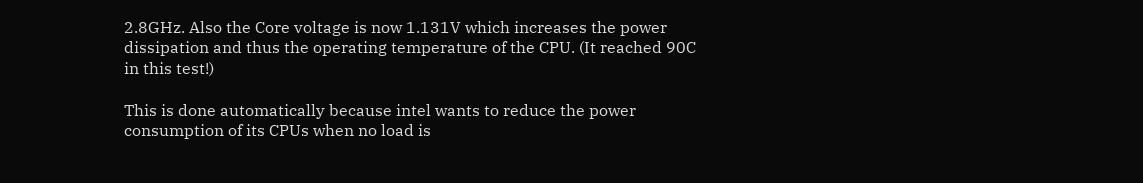2.8GHz. Also the Core voltage is now 1.131V which increases the power dissipation and thus the operating temperature of the CPU. (It reached 90C in this test!)

This is done automatically because intel wants to reduce the power consumption of its CPUs when no load is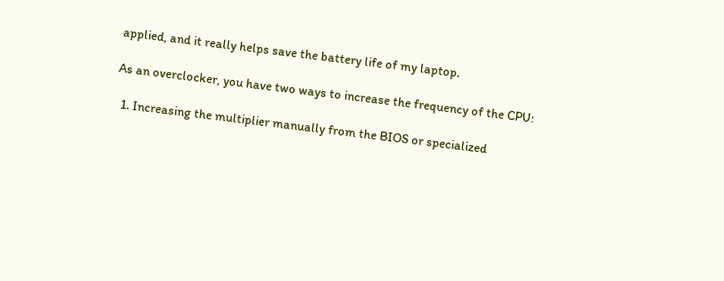applied, and it really helps save the battery life of my laptop.

As an overclocker, you have two ways to increase the frequency of the CPU:

  1. Increasing the multiplier manually from the BIOS or specialized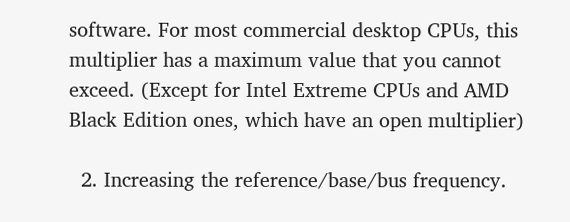software. For most commercial desktop CPUs, this multiplier has a maximum value that you cannot exceed. (Except for Intel Extreme CPUs and AMD Black Edition ones, which have an open multiplier)

  2. Increasing the reference/base/bus frequency.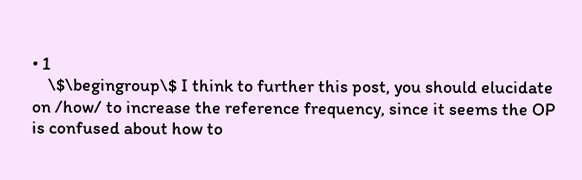• 1
    \$\begingroup\$ I think to further this post, you should elucidate on /how/ to increase the reference frequency, since it seems the OP is confused about how to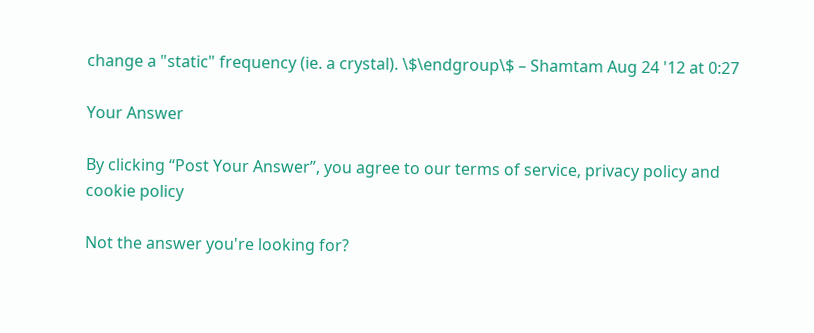change a "static" frequency (ie. a crystal). \$\endgroup\$ – Shamtam Aug 24 '12 at 0:27

Your Answer

By clicking “Post Your Answer”, you agree to our terms of service, privacy policy and cookie policy

Not the answer you're looking for?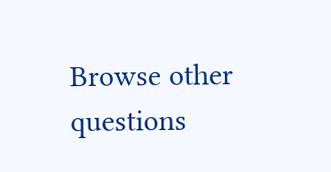Browse other questions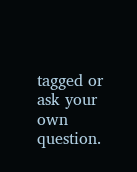tagged or ask your own question.